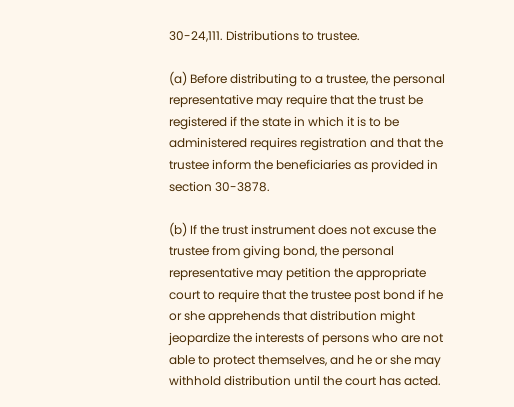30-24,111. Distributions to trustee.

(a) Before distributing to a trustee, the personal representative may require that the trust be registered if the state in which it is to be administered requires registration and that the trustee inform the beneficiaries as provided in section 30-3878.

(b) If the trust instrument does not excuse the trustee from giving bond, the personal representative may petition the appropriate court to require that the trustee post bond if he or she apprehends that distribution might jeopardize the interests of persons who are not able to protect themselves, and he or she may withhold distribution until the court has acted.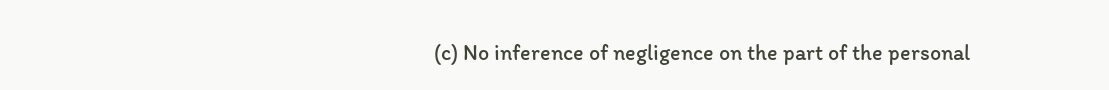(c) No inference of negligence on the part of the personal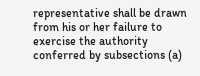representative shall be drawn from his or her failure to exercise the authority conferred by subsections (a)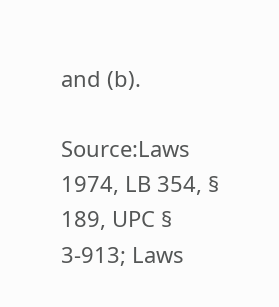and (b).

Source:Laws 1974, LB 354, § 189, UPC § 3-913; Laws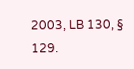2003, LB 130, § 129.